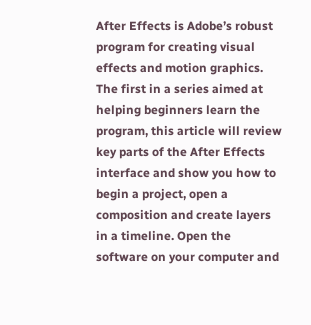After Effects is Adobe’s robust program for creating visual effects and motion graphics. The first in a series aimed at helping beginners learn the program, this article will review key parts of the After Effects interface and show you how to begin a project, open a composition and create layers in a timeline. Open the software on your computer and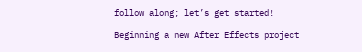follow along; let’s get started!

Beginning a new After Effects project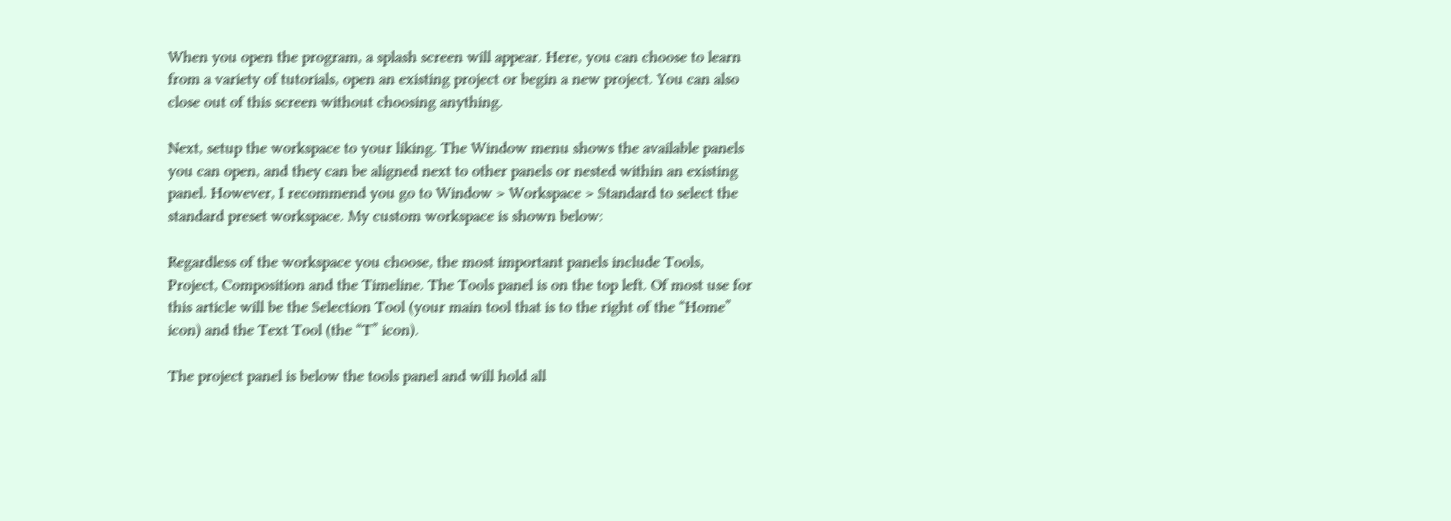When you open the program, a splash screen will appear. Here, you can choose to learn from a variety of tutorials, open an existing project or begin a new project. You can also close out of this screen without choosing anything.

Next, setup the workspace to your liking. The Window menu shows the available panels you can open, and they can be aligned next to other panels or nested within an existing panel. However, I recommend you go to Window > Workspace > Standard to select the standard preset workspace. My custom workspace is shown below:

Regardless of the workspace you choose, the most important panels include Tools, Project, Composition and the Timeline. The Tools panel is on the top left. Of most use for this article will be the Selection Tool (your main tool that is to the right of the “Home” icon) and the Text Tool (the “T” icon).

The project panel is below the tools panel and will hold all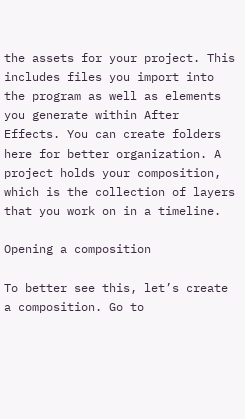the assets for your project. This includes files you import into the program as well as elements you generate within After Effects. You can create folders here for better organization. A project holds your composition, which is the collection of layers that you work on in a timeline.

Opening a composition

To better see this, let’s create a composition. Go to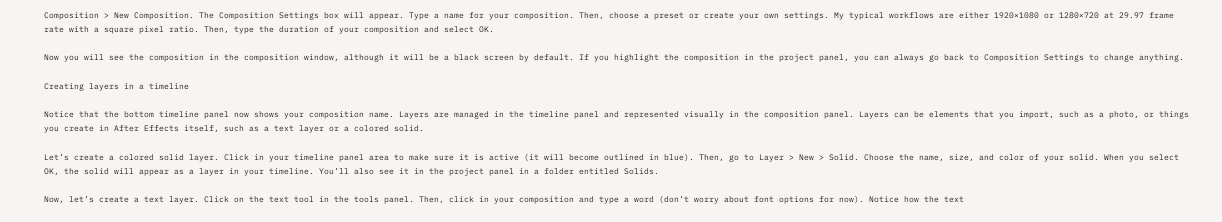Composition > New Composition. The Composition Settings box will appear. Type a name for your composition. Then, choose a preset or create your own settings. My typical workflows are either 1920×1080 or 1280×720 at 29.97 frame rate with a square pixel ratio. Then, type the duration of your composition and select OK.

Now you will see the composition in the composition window, although it will be a black screen by default. If you highlight the composition in the project panel, you can always go back to Composition Settings to change anything.

Creating layers in a timeline

Notice that the bottom timeline panel now shows your composition name. Layers are managed in the timeline panel and represented visually in the composition panel. Layers can be elements that you import, such as a photo, or things you create in After Effects itself, such as a text layer or a colored solid.

Let’s create a colored solid layer. Click in your timeline panel area to make sure it is active (it will become outlined in blue). Then, go to Layer > New > Solid. Choose the name, size, and color of your solid. When you select OK, the solid will appear as a layer in your timeline. You’ll also see it in the project panel in a folder entitled Solids.

Now, let’s create a text layer. Click on the text tool in the tools panel. Then, click in your composition and type a word (don’t worry about font options for now). Notice how the text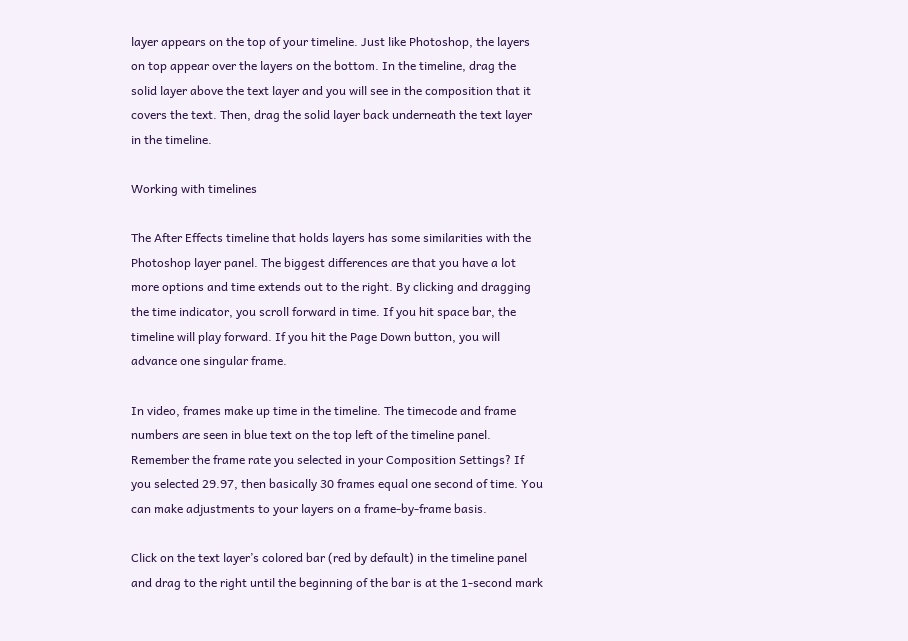layer appears on the top of your timeline. Just like Photoshop, the layers on top appear over the layers on the bottom. In the timeline, drag the solid layer above the text layer and you will see in the composition that it covers the text. Then, drag the solid layer back underneath the text layer in the timeline.

Working with timelines

The After Effects timeline that holds layers has some similarities with the Photoshop layer panel. The biggest differences are that you have a lot more options and time extends out to the right. By clicking and dragging the time indicator, you scroll forward in time. If you hit space bar, the timeline will play forward. If you hit the Page Down button, you will advance one singular frame.

In video, frames make up time in the timeline. The timecode and frame numbers are seen in blue text on the top left of the timeline panel. Remember the frame rate you selected in your Composition Settings? If you selected 29.97, then basically 30 frames equal one second of time. You can make adjustments to your layers on a frame-by-frame basis.

Click on the text layer’s colored bar (red by default) in the timeline panel and drag to the right until the beginning of the bar is at the 1-second mark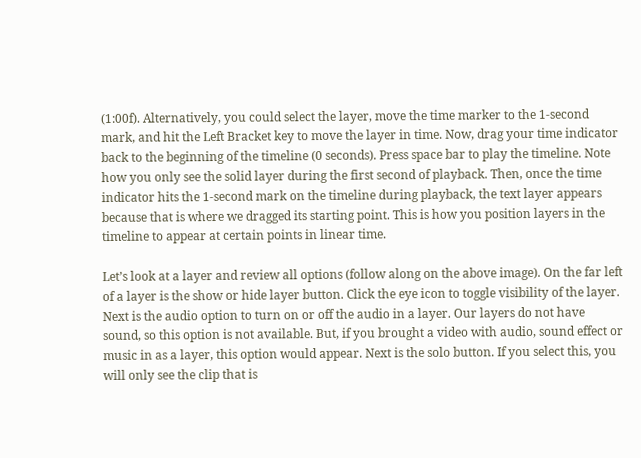(1:00f). Alternatively, you could select the layer, move the time marker to the 1-second mark, and hit the Left Bracket key to move the layer in time. Now, drag your time indicator back to the beginning of the timeline (0 seconds). Press space bar to play the timeline. Note how you only see the solid layer during the first second of playback. Then, once the time indicator hits the 1-second mark on the timeline during playback, the text layer appears because that is where we dragged its starting point. This is how you position layers in the timeline to appear at certain points in linear time.

Let’s look at a layer and review all options (follow along on the above image). On the far left of a layer is the show or hide layer button. Click the eye icon to toggle visibility of the layer. Next is the audio option to turn on or off the audio in a layer. Our layers do not have sound, so this option is not available. But, if you brought a video with audio, sound effect or music in as a layer, this option would appear. Next is the solo button. If you select this, you will only see the clip that is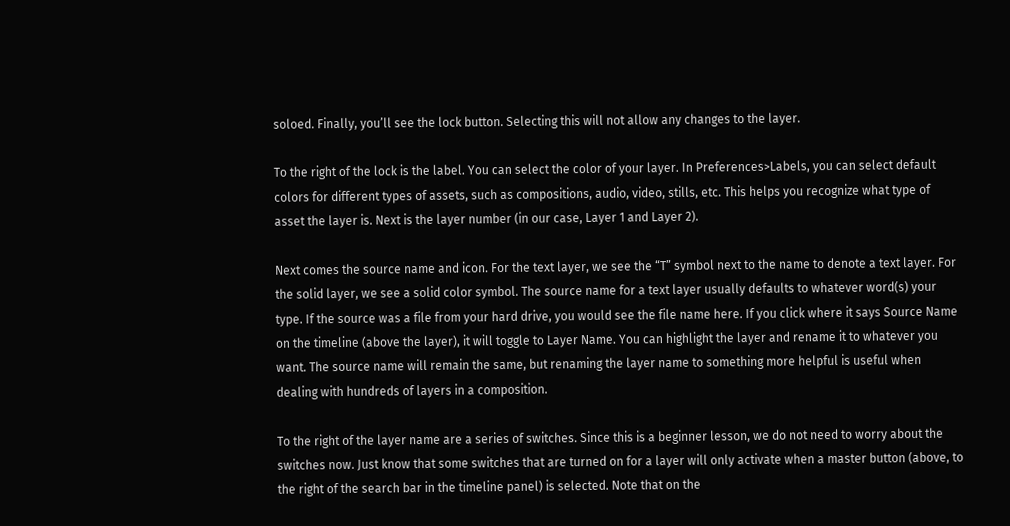soloed. Finally, you’ll see the lock button. Selecting this will not allow any changes to the layer.

To the right of the lock is the label. You can select the color of your layer. In Preferences>Labels, you can select default colors for different types of assets, such as compositions, audio, video, stills, etc. This helps you recognize what type of asset the layer is. Next is the layer number (in our case, Layer 1 and Layer 2).

Next comes the source name and icon. For the text layer, we see the “T” symbol next to the name to denote a text layer. For the solid layer, we see a solid color symbol. The source name for a text layer usually defaults to whatever word(s) your type. If the source was a file from your hard drive, you would see the file name here. If you click where it says Source Name on the timeline (above the layer), it will toggle to Layer Name. You can highlight the layer and rename it to whatever you want. The source name will remain the same, but renaming the layer name to something more helpful is useful when dealing with hundreds of layers in a composition.

To the right of the layer name are a series of switches. Since this is a beginner lesson, we do not need to worry about the switches now. Just know that some switches that are turned on for a layer will only activate when a master button (above, to the right of the search bar in the timeline panel) is selected. Note that on the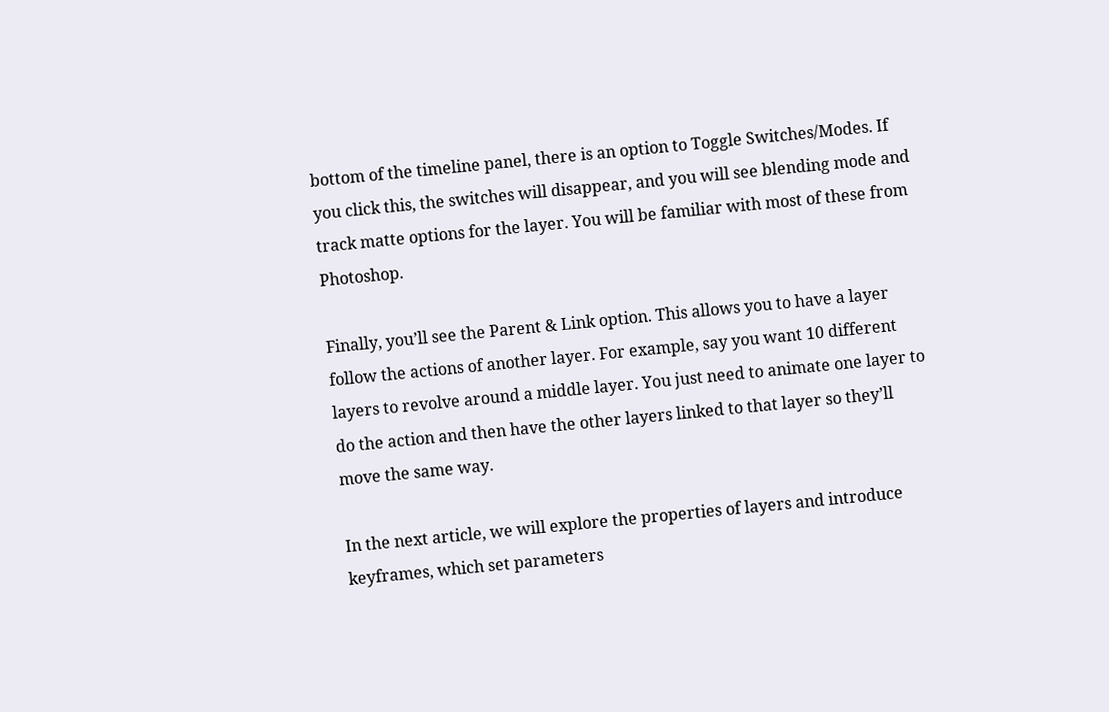bottom of the timeline panel, there is an option to Toggle Switches/Modes. If you click this, the switches will disappear, and you will see blending mode and track matte options for the layer. You will be familiar with most of these from Photoshop.

Finally, you’ll see the Parent & Link option. This allows you to have a layer follow the actions of another layer. For example, say you want 10 different layers to revolve around a middle layer. You just need to animate one layer to do the action and then have the other layers linked to that layer so they’ll move the same way.

In the next article, we will explore the properties of layers and introduce keyframes, which set parameters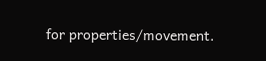for properties/movement.